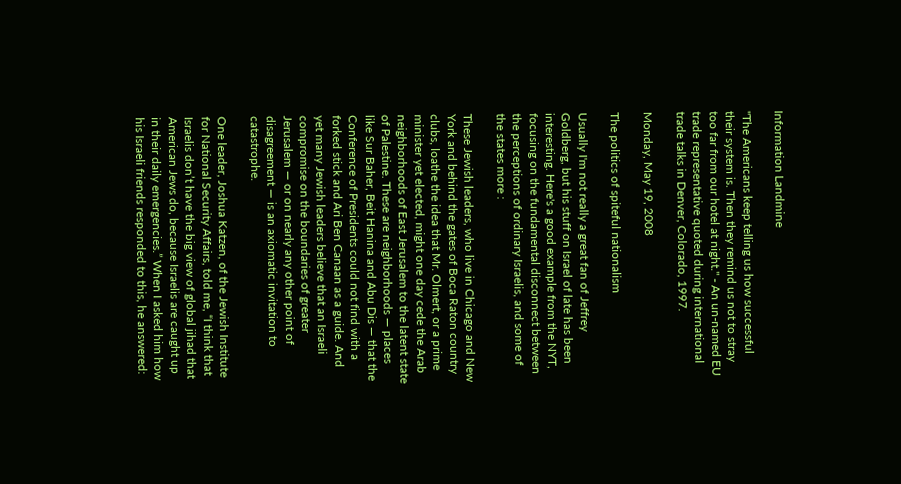Information Landmine

"The Americans keep telling us how successful their system is. Then they remind us not to stray too far from our hotel at night." - An un-named EU trade representative quoted during international trade talks in Denver, Colorado, 1997.

Monday, May 19, 2008

The politics of spiteful nationalism

Usually I'm not really a great fan of Jeffrey Goldberg, but his stuff on Israel of late has been interesting. Here's a good example from the NYT, focusing on the fundamental disconnect between the perceptions of ordinary Israelis, and some of the states more :

These Jewish leaders, who live in Chicago and New York and behind the gates of Boca Raton country clubs, loathe the idea that Mr. Olmert, or a prime minister yet elected, might one day cede the Arab neighborhoods of East Jerusalem to the latent state of Palestine. These are neighborhoods — places like Sur Baher, Beit Hanina and Abu Dis — that the Conference of Presidents could not find with a forked stick and Ari Ben Canaan as a guide. And yet many Jewish leaders believe that an Israeli compromise on the boundaries of greater Jerusalem — or on nearly any other point of disagreement — is an axiomatic invitation to catastrophe.

One leader, Joshua Katzen, of the Jewish Institute for National Security Affairs, told me, “I think that Israelis don’t have the big view of global jihad that American Jews do, because Israelis are caught up in their daily emergencies.” When I asked him how his Israeli friends responded to this, he answered: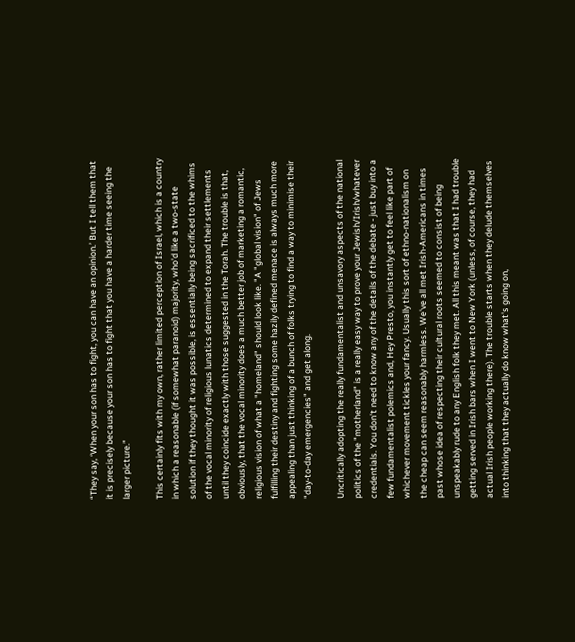“They say, ‘When your son has to fight, you can have an opinion.’ But I tell them that it is precisely because your son has to fight that you have a harder time seeing the larger picture.”

This certainly fits with my own, rather limited perception of Israel, which is a country in which a reasonable (if somewhat paranoid) majority, who'd like a two-state solution if they thought it was possible, is essentially being sacrificed to the whims of the vocal minority of religious lunatics determined to expand their settlements until they coincide exactly with those suggested in the Torah. The trouble is that, obviously, that the vocal minority does a much better job of marketing a romantic, religious vision of what a "homeland" should look like. "A "global vision" of Jews fulfilling their destiny and fighting some hazily defined menace is always much more appealing than just thinking of a bunch of folks trying to find a way to minimise their "day-to-day emergencies" and get along.

Uncritically adopting the really fundamentalist and unsavory aspects of the national politics of the "motherland" is a really easy way to prove your Jewish/Irish/whatever credentials. You don't need to know any of the details of the debate - just buy into a few fundamentalist polemics and, Hey Presto, you instantly get to feel like part of whichever movement tickles your fancy. Usually this sort of ethno-nationalism on the cheap can seem reasonably harmless. We've all met Irish-Americans in times past whose idea of respecting their cultural roots seemed to consist of being unspeakably rude to any English folk they met. All this meant was that I had trouble getting served in Irish bars when I went to New York (unless, of course, they had actual Irish people working there). The trouble starts when they delude themselves into thinking that they actually do know what's going on,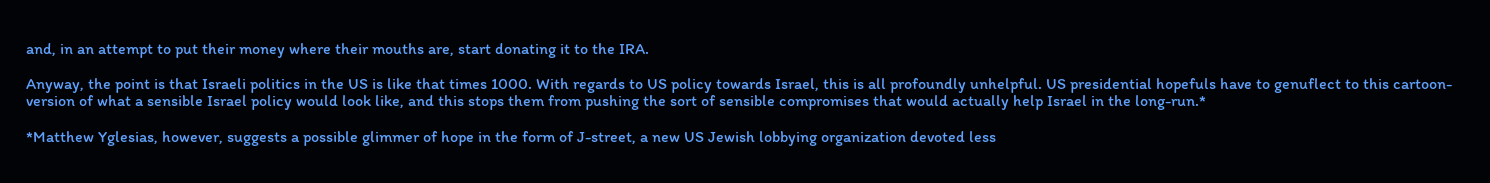and, in an attempt to put their money where their mouths are, start donating it to the IRA.

Anyway, the point is that Israeli politics in the US is like that times 1000. With regards to US policy towards Israel, this is all profoundly unhelpful. US presidential hopefuls have to genuflect to this cartoon-version of what a sensible Israel policy would look like, and this stops them from pushing the sort of sensible compromises that would actually help Israel in the long-run.*

*Matthew Yglesias, however, suggests a possible glimmer of hope in the form of J-street, a new US Jewish lobbying organization devoted less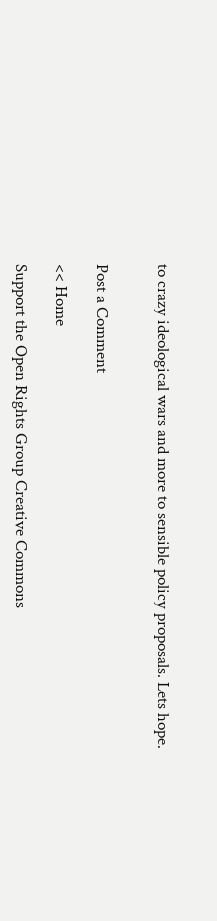to crazy ideological wars and more to sensible policy proposals. Lets hope.


Post a Comment

<< Home

Support the Open Rights Group Creative Commons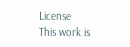License
This work is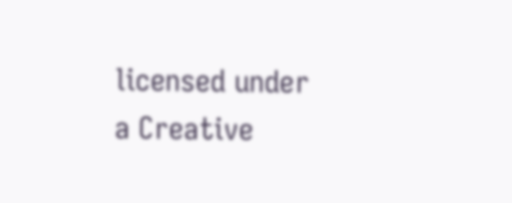licensed under a Creative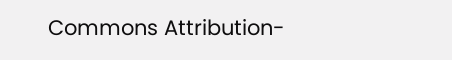Commons Attribution-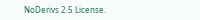NoDerivs 2.5 License.